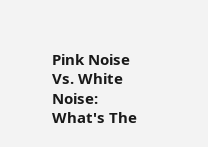Pink Noise Vs. White Noise: What's The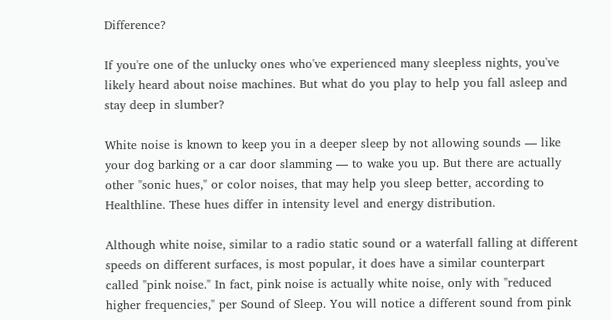Difference?

If you're one of the unlucky ones who've experienced many sleepless nights, you've likely heard about noise machines. But what do you play to help you fall asleep and stay deep in slumber?

White noise is known to keep you in a deeper sleep by not allowing sounds — like your dog barking or a car door slamming — to wake you up. But there are actually other "sonic hues," or color noises, that may help you sleep better, according to Healthline. These hues differ in intensity level and energy distribution.

Although white noise, similar to a radio static sound or a waterfall falling at different speeds on different surfaces, is most popular, it does have a similar counterpart called "pink noise." In fact, pink noise is actually white noise, only with "reduced higher frequencies," per Sound of Sleep. You will notice a different sound from pink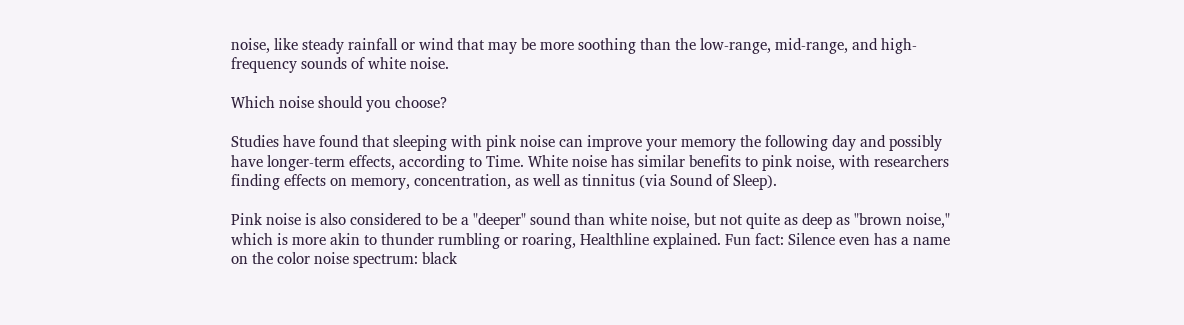noise, like steady rainfall or wind that may be more soothing than the low-range, mid-range, and high-frequency sounds of white noise.

Which noise should you choose?

Studies have found that sleeping with pink noise can improve your memory the following day and possibly have longer-term effects, according to Time. White noise has similar benefits to pink noise, with researchers finding effects on memory, concentration, as well as tinnitus (via Sound of Sleep).

Pink noise is also considered to be a "deeper" sound than white noise, but not quite as deep as "brown noise," which is more akin to thunder rumbling or roaring, Healthline explained. Fun fact: Silence even has a name on the color noise spectrum: black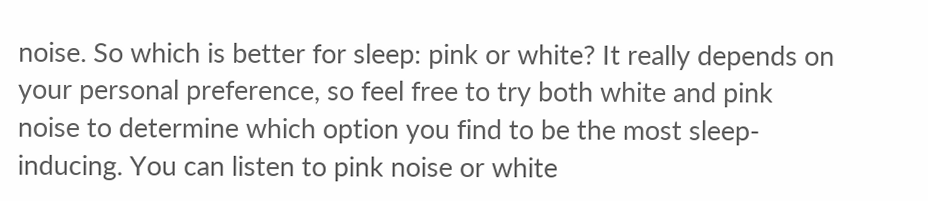noise. So which is better for sleep: pink or white? It really depends on your personal preference, so feel free to try both white and pink noise to determine which option you find to be the most sleep-inducing. You can listen to pink noise or white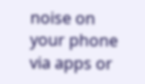noise on your phone via apps or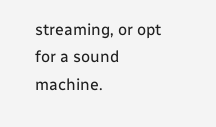streaming, or opt for a sound machine.